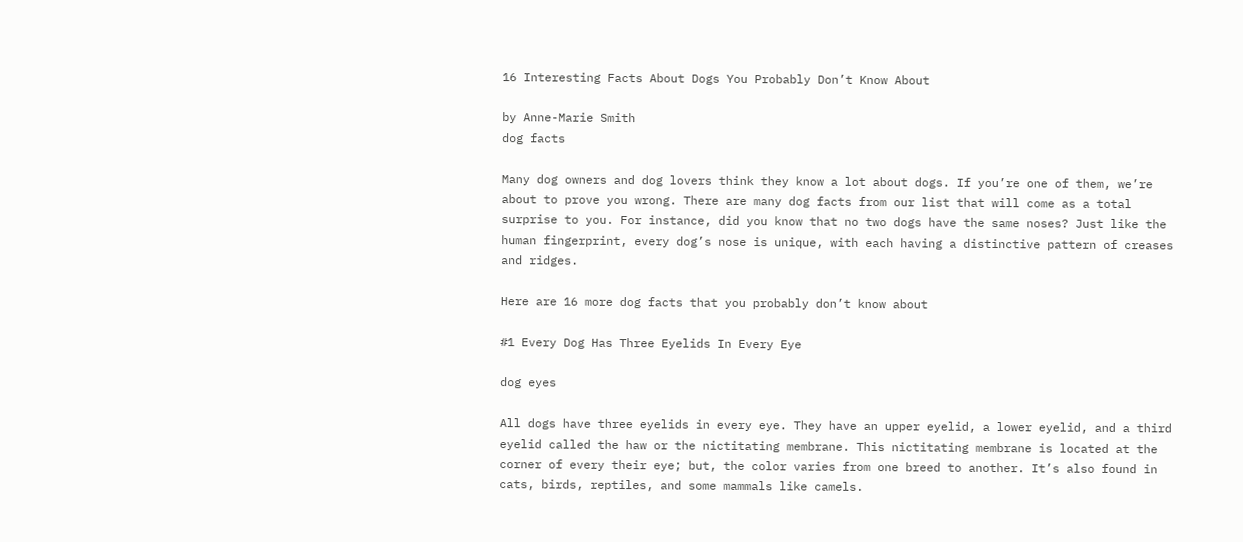16 Interesting Facts About Dogs You Probably Don’t Know About

by Anne-Marie Smith
dog facts

Many dog owners and dog lovers think they know a lot about dogs. If you’re one of them, we’re about to prove you wrong. There are many dog facts from our list that will come as a total surprise to you. For instance, did you know that no two dogs have the same noses? Just like the human fingerprint, every dog’s nose is unique, with each having a distinctive pattern of creases and ridges.

Here are 16 more dog facts that you probably don’t know about

#1 Every Dog Has Three Eyelids In Every Eye

dog eyes

All dogs have three eyelids in every eye. They have an upper eyelid, a lower eyelid, and a third eyelid called the haw or the nictitating membrane. This nictitating membrane is located at the corner of every their eye; but, the color varies from one breed to another. It’s also found in cats, birds, reptiles, and some mammals like camels.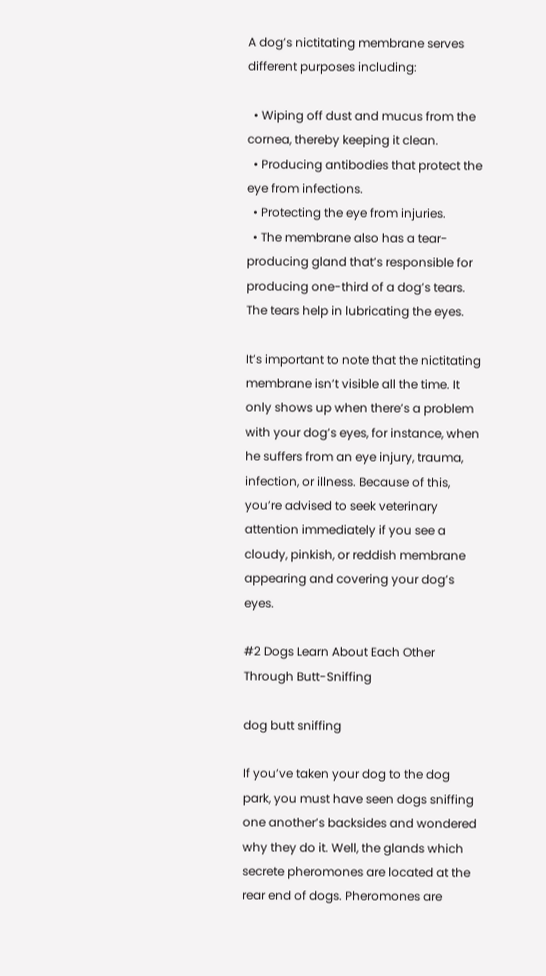A dog’s nictitating membrane serves different purposes including:

  • Wiping off dust and mucus from the cornea, thereby keeping it clean.
  • Producing antibodies that protect the eye from infections.
  • Protecting the eye from injuries.
  • The membrane also has a tear-producing gland that’s responsible for producing one-third of a dog’s tears. The tears help in lubricating the eyes.

It’s important to note that the nictitating membrane isn’t visible all the time. It only shows up when there’s a problem with your dog’s eyes, for instance, when he suffers from an eye injury, trauma, infection, or illness. Because of this, you’re advised to seek veterinary attention immediately if you see a cloudy, pinkish, or reddish membrane appearing and covering your dog’s eyes.

#2 Dogs Learn About Each Other Through Butt-Sniffing

dog butt sniffing

If you’ve taken your dog to the dog park, you must have seen dogs sniffing one another’s backsides and wondered why they do it. Well, the glands which secrete pheromones are located at the rear end of dogs. Pheromones are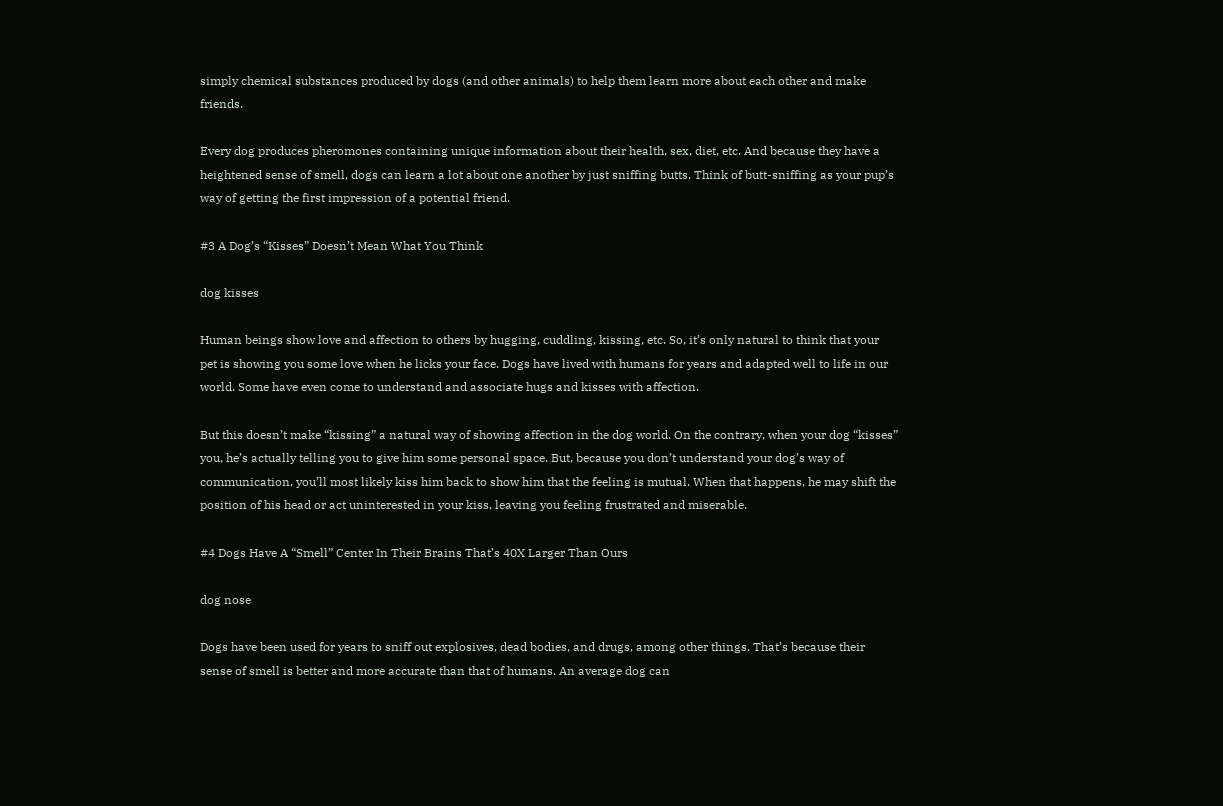simply chemical substances produced by dogs (and other animals) to help them learn more about each other and make friends.

Every dog produces pheromones containing unique information about their health, sex, diet, etc. And because they have a heightened sense of smell, dogs can learn a lot about one another by just sniffing butts. Think of butt-sniffing as your pup’s way of getting the first impression of a potential friend.

#3 A Dog’s “Kisses” Doesn’t Mean What You Think

dog kisses

Human beings show love and affection to others by hugging, cuddling, kissing, etc. So, it’s only natural to think that your pet is showing you some love when he licks your face. Dogs have lived with humans for years and adapted well to life in our world. Some have even come to understand and associate hugs and kisses with affection.

But this doesn’t make “kissing” a natural way of showing affection in the dog world. On the contrary, when your dog “kisses” you, he’s actually telling you to give him some personal space. But, because you don’t understand your dog’s way of communication, you’ll most likely kiss him back to show him that the feeling is mutual. When that happens, he may shift the position of his head or act uninterested in your kiss, leaving you feeling frustrated and miserable.

#4 Dogs Have A “Smell” Center In Their Brains That’s 40X Larger Than Ours

dog nose

Dogs have been used for years to sniff out explosives, dead bodies, and drugs, among other things. That’s because their sense of smell is better and more accurate than that of humans. An average dog can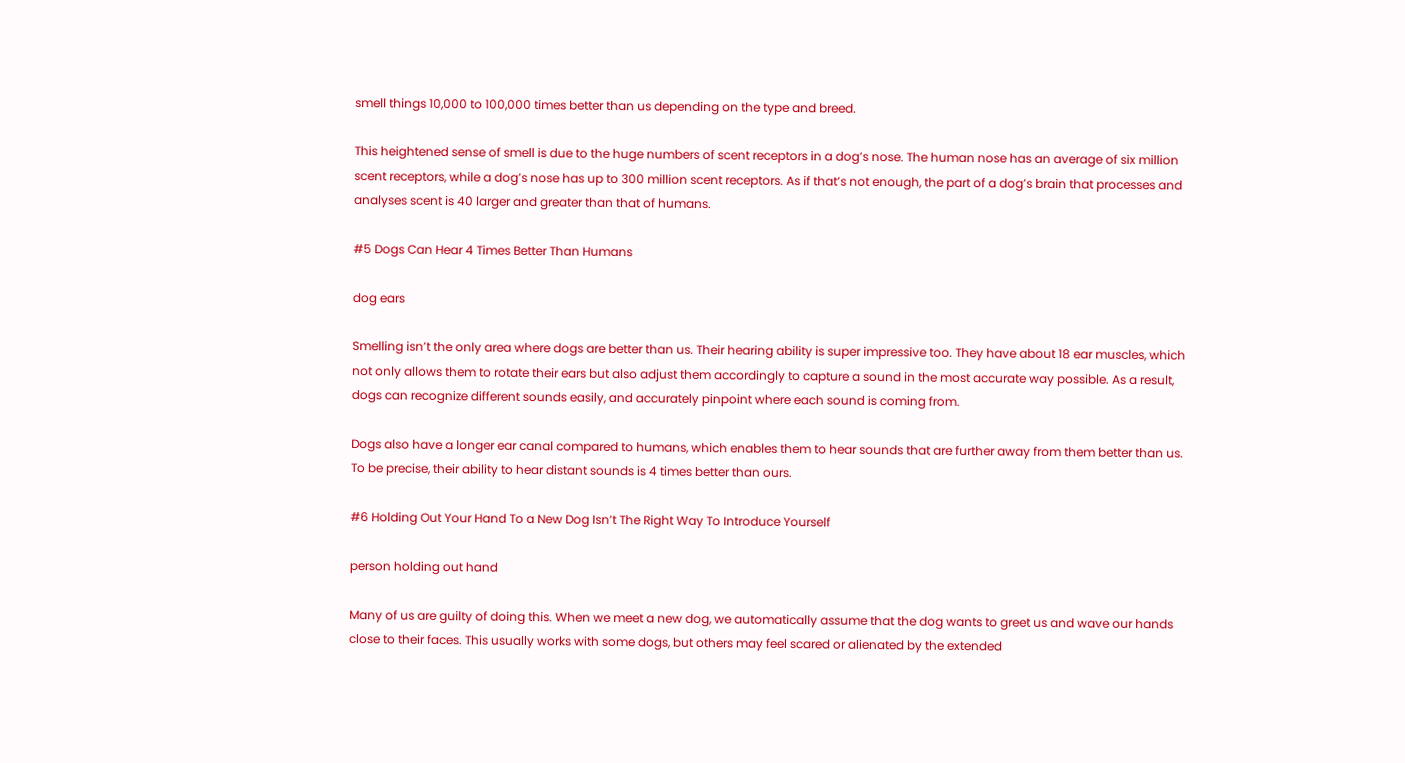smell things 10,000 to 100,000 times better than us depending on the type and breed.

This heightened sense of smell is due to the huge numbers of scent receptors in a dog’s nose. The human nose has an average of six million scent receptors, while a dog’s nose has up to 300 million scent receptors. As if that’s not enough, the part of a dog’s brain that processes and analyses scent is 40 larger and greater than that of humans.

#5 Dogs Can Hear 4 Times Better Than Humans

dog ears

Smelling isn’t the only area where dogs are better than us. Their hearing ability is super impressive too. They have about 18 ear muscles, which not only allows them to rotate their ears but also adjust them accordingly to capture a sound in the most accurate way possible. As a result, dogs can recognize different sounds easily, and accurately pinpoint where each sound is coming from.

Dogs also have a longer ear canal compared to humans, which enables them to hear sounds that are further away from them better than us. To be precise, their ability to hear distant sounds is 4 times better than ours.

#6 Holding Out Your Hand To a New Dog Isn’t The Right Way To Introduce Yourself

person holding out hand

Many of us are guilty of doing this. When we meet a new dog, we automatically assume that the dog wants to greet us and wave our hands close to their faces. This usually works with some dogs, but others may feel scared or alienated by the extended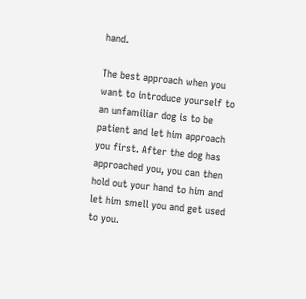hand.

The best approach when you want to introduce yourself to an unfamiliar dog is to be patient and let him approach you first. After the dog has approached you, you can then hold out your hand to him and let him smell you and get used to you.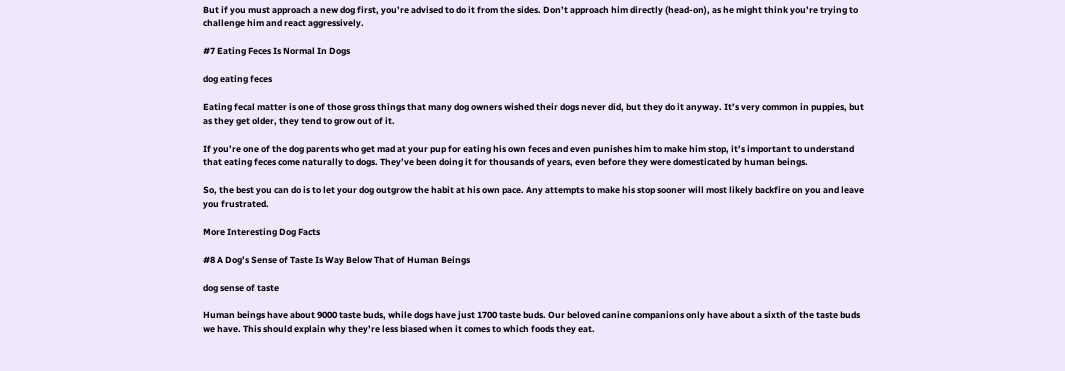But if you must approach a new dog first, you’re advised to do it from the sides. Don’t approach him directly (head-on), as he might think you’re trying to challenge him and react aggressively.

#7 Eating Feces Is Normal In Dogs

dog eating feces

Eating fecal matter is one of those gross things that many dog owners wished their dogs never did, but they do it anyway. It’s very common in puppies, but as they get older, they tend to grow out of it.

If you’re one of the dog parents who get mad at your pup for eating his own feces and even punishes him to make him stop, it’s important to understand that eating feces come naturally to dogs. They’ve been doing it for thousands of years, even before they were domesticated by human beings.

So, the best you can do is to let your dog outgrow the habit at his own pace. Any attempts to make his stop sooner will most likely backfire on you and leave you frustrated.

More Interesting Dog Facts

#8 A Dog’s Sense of Taste Is Way Below That of Human Beings

dog sense of taste

Human beings have about 9000 taste buds, while dogs have just 1700 taste buds. Our beloved canine companions only have about a sixth of the taste buds we have. This should explain why they’re less biased when it comes to which foods they eat.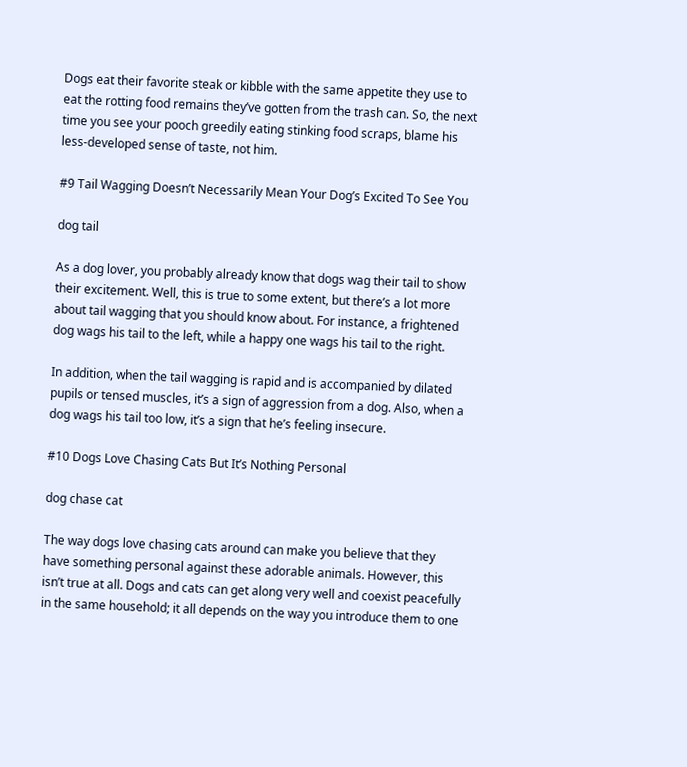Dogs eat their favorite steak or kibble with the same appetite they use to eat the rotting food remains they’ve gotten from the trash can. So, the next time you see your pooch greedily eating stinking food scraps, blame his less-developed sense of taste, not him.

#9 Tail Wagging Doesn’t Necessarily Mean Your Dog’s Excited To See You

dog tail

As a dog lover, you probably already know that dogs wag their tail to show their excitement. Well, this is true to some extent, but there’s a lot more about tail wagging that you should know about. For instance, a frightened dog wags his tail to the left, while a happy one wags his tail to the right.

In addition, when the tail wagging is rapid and is accompanied by dilated pupils or tensed muscles, it’s a sign of aggression from a dog. Also, when a dog wags his tail too low, it’s a sign that he’s feeling insecure.

#10 Dogs Love Chasing Cats But It’s Nothing Personal

dog chase cat

The way dogs love chasing cats around can make you believe that they have something personal against these adorable animals. However, this isn’t true at all. Dogs and cats can get along very well and coexist peacefully in the same household; it all depends on the way you introduce them to one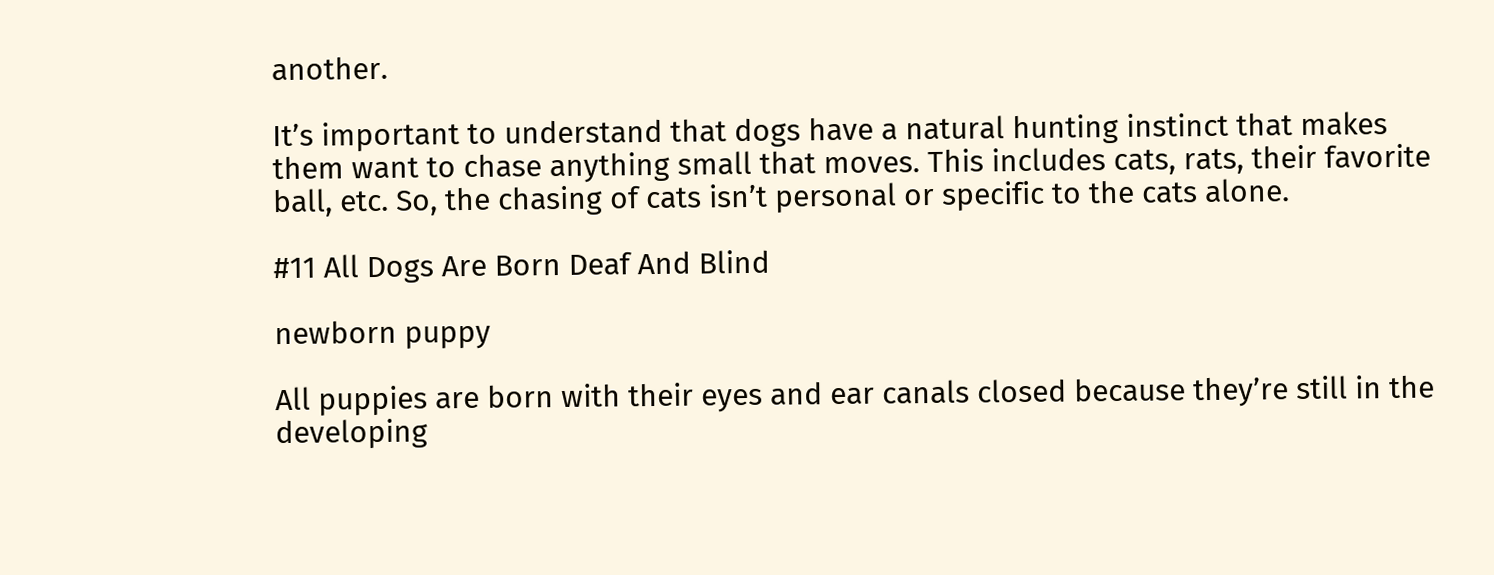another.

It’s important to understand that dogs have a natural hunting instinct that makes them want to chase anything small that moves. This includes cats, rats, their favorite ball, etc. So, the chasing of cats isn’t personal or specific to the cats alone.

#11 All Dogs Are Born Deaf And Blind

newborn puppy

All puppies are born with their eyes and ear canals closed because they’re still in the developing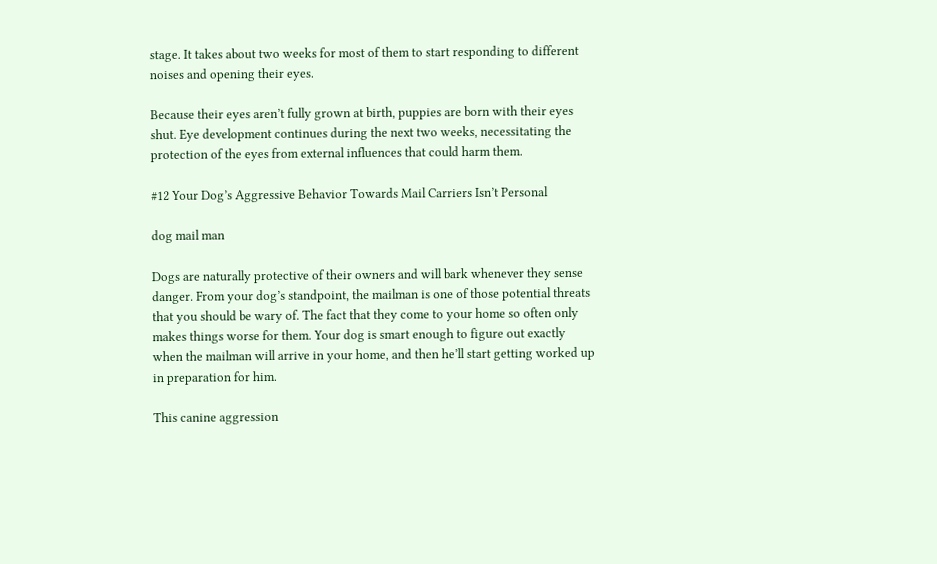stage. It takes about two weeks for most of them to start responding to different noises and opening their eyes.

Because their eyes aren’t fully grown at birth, puppies are born with their eyes shut. Eye development continues during the next two weeks, necessitating the protection of the eyes from external influences that could harm them.

#12 Your Dog’s Aggressive Behavior Towards Mail Carriers Isn’t Personal

dog mail man

Dogs are naturally protective of their owners and will bark whenever they sense danger. From your dog’s standpoint, the mailman is one of those potential threats that you should be wary of. The fact that they come to your home so often only makes things worse for them. Your dog is smart enough to figure out exactly when the mailman will arrive in your home, and then he’ll start getting worked up in preparation for him.

This canine aggression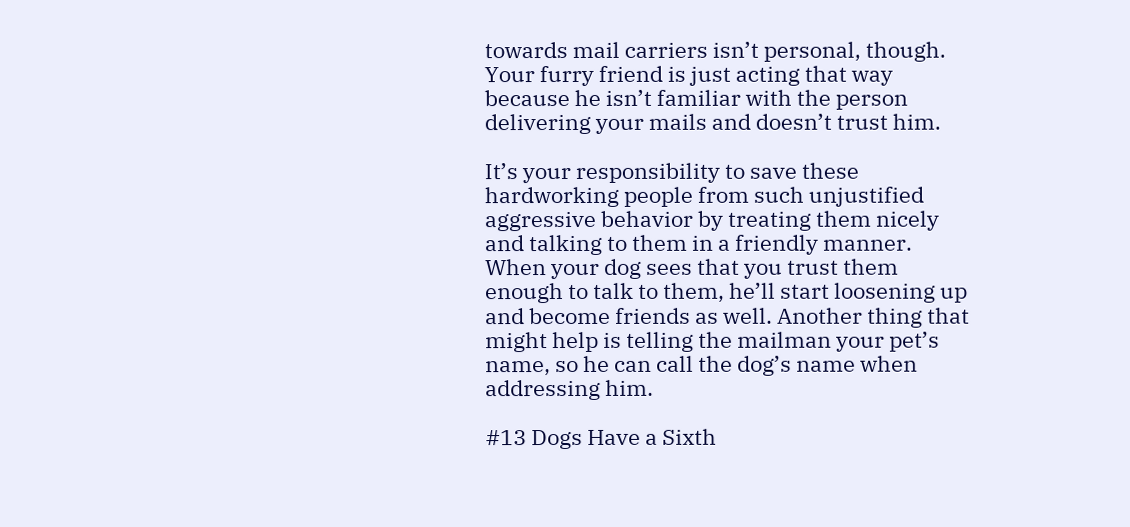towards mail carriers isn’t personal, though. Your furry friend is just acting that way because he isn’t familiar with the person delivering your mails and doesn’t trust him.

It’s your responsibility to save these hardworking people from such unjustified aggressive behavior by treating them nicely and talking to them in a friendly manner. When your dog sees that you trust them enough to talk to them, he’ll start loosening up and become friends as well. Another thing that might help is telling the mailman your pet’s name, so he can call the dog’s name when addressing him.

#13 Dogs Have a Sixth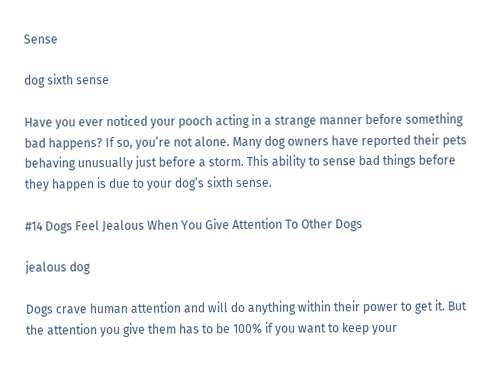Sense

dog sixth sense

Have you ever noticed your pooch acting in a strange manner before something bad happens? If so, you’re not alone. Many dog owners have reported their pets behaving unusually just before a storm. This ability to sense bad things before they happen is due to your dog’s sixth sense.

#14 Dogs Feel Jealous When You Give Attention To Other Dogs

jealous dog

Dogs crave human attention and will do anything within their power to get it. But the attention you give them has to be 100% if you want to keep your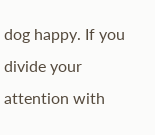dog happy. If you divide your attention with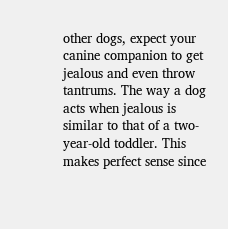other dogs, expect your canine companion to get jealous and even throw tantrums. The way a dog acts when jealous is similar to that of a two-year-old toddler. This makes perfect sense since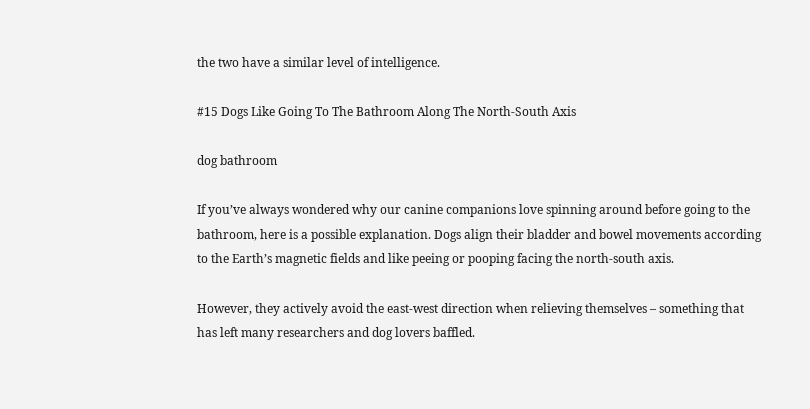the two have a similar level of intelligence.

#15 Dogs Like Going To The Bathroom Along The North-South Axis

dog bathroom

If you’ve always wondered why our canine companions love spinning around before going to the bathroom, here is a possible explanation. Dogs align their bladder and bowel movements according to the Earth’s magnetic fields and like peeing or pooping facing the north-south axis.

However, they actively avoid the east-west direction when relieving themselves – something that has left many researchers and dog lovers baffled.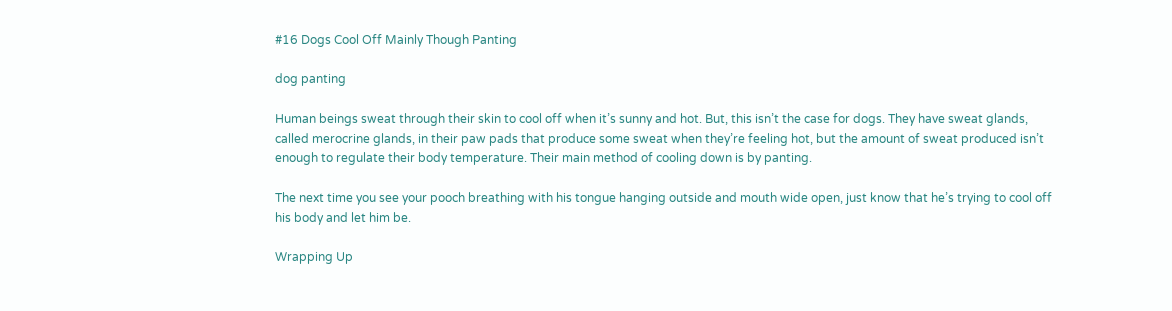#16 Dogs Cool Off Mainly Though Panting

dog panting

Human beings sweat through their skin to cool off when it’s sunny and hot. But, this isn’t the case for dogs. They have sweat glands, called merocrine glands, in their paw pads that produce some sweat when they’re feeling hot, but the amount of sweat produced isn’t enough to regulate their body temperature. Their main method of cooling down is by panting.

The next time you see your pooch breathing with his tongue hanging outside and mouth wide open, just know that he’s trying to cool off his body and let him be.

Wrapping Up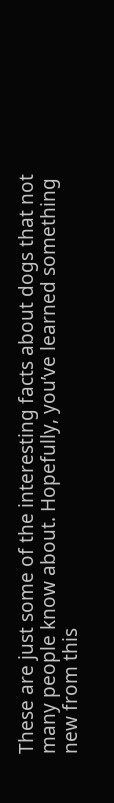These are just some of the interesting facts about dogs that not many people know about. Hopefully, you’ve learned something new from this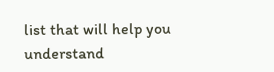list that will help you understand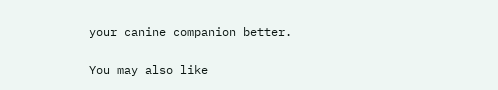your canine companion better.

You may also like